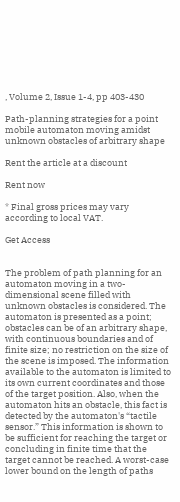, Volume 2, Issue 1-4, pp 403-430

Path-planning strategies for a point mobile automaton moving amidst unknown obstacles of arbitrary shape

Rent the article at a discount

Rent now

* Final gross prices may vary according to local VAT.

Get Access


The problem of path planning for an automaton moving in a two-dimensional scene filled with unknown obstacles is considered. The automaton is presented as a point; obstacles can be of an arbitrary shape, with continuous boundaries and of finite size; no restriction on the size of the scene is imposed. The information available to the automaton is limited to its own current coordinates and those of the target position. Also, when the automaton hits an obstacle, this fact is detected by the automaton's “tactile sensor.” This information is shown to be sufficient for reaching the target or concluding in finite time that the target cannot be reached. A worst-case lower bound on the length of paths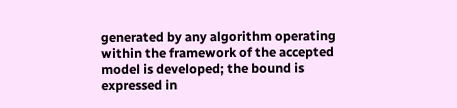generated by any algorithm operating within the framework of the accepted model is developed; the bound is expressed in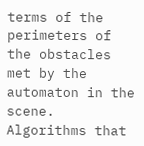terms of the perimeters of the obstacles met by the automaton in the scene. Algorithms that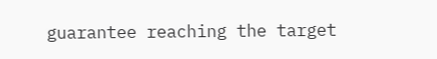guarantee reaching the target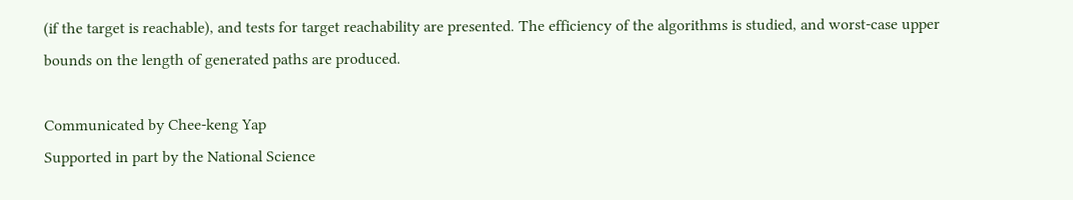(if the target is reachable), and tests for target reachability are presented. The efficiency of the algorithms is studied, and worst-case upper bounds on the length of generated paths are produced.

Communicated by Chee-keng Yap
Supported in part by the National Science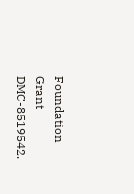Foundation Grant DMC-8519542.